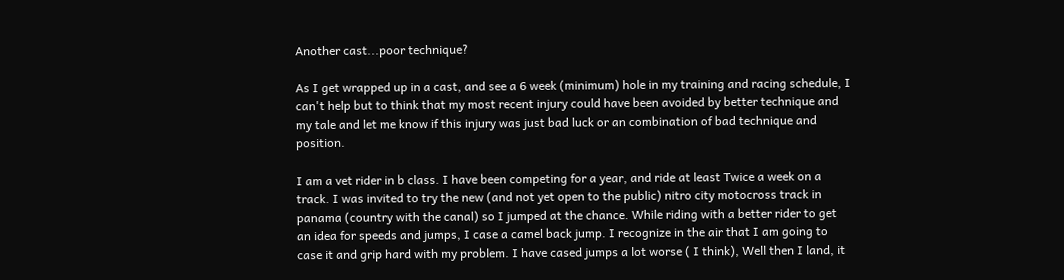Another cast...poor technique?

As I get wrapped up in a cast, and see a 6 week (minimum) hole in my training and racing schedule, I can't help but to think that my most recent injury could have been avoided by better technique and my tale and let me know if this injury was just bad luck or an combination of bad technique and position.

I am a vet rider in b class. I have been competing for a year, and ride at least Twice a week on a track. I was invited to try the new (and not yet open to the public) nitro city motocross track in panama (country with the canal) so I jumped at the chance. While riding with a better rider to get an idea for speeds and jumps, I case a camel back jump. I recognize in the air that I am going to case it and grip hard with my problem. I have cased jumps a lot worse ( I think), Well then I land, it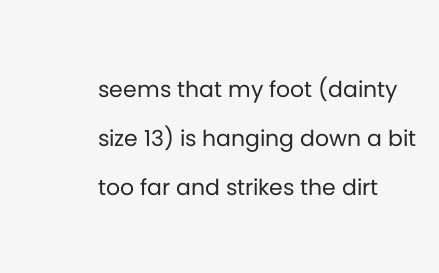seems that my foot (dainty size 13) is hanging down a bit too far and strikes the dirt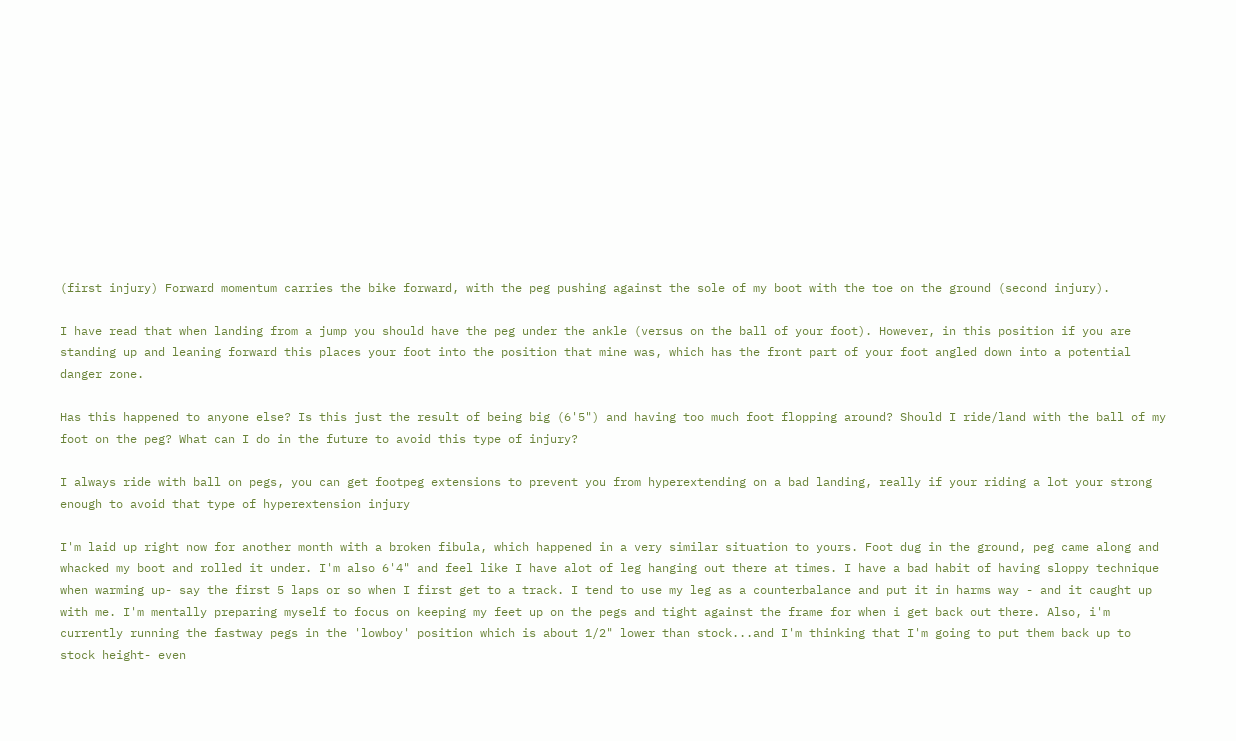(first injury) Forward momentum carries the bike forward, with the peg pushing against the sole of my boot with the toe on the ground (second injury).

I have read that when landing from a jump you should have the peg under the ankle (versus on the ball of your foot). However, in this position if you are standing up and leaning forward this places your foot into the position that mine was, which has the front part of your foot angled down into a potential danger zone.

Has this happened to anyone else? Is this just the result of being big (6'5") and having too much foot flopping around? Should I ride/land with the ball of my foot on the peg? What can I do in the future to avoid this type of injury?

I always ride with ball on pegs, you can get footpeg extensions to prevent you from hyperextending on a bad landing, really if your riding a lot your strong enough to avoid that type of hyperextension injury

I'm laid up right now for another month with a broken fibula, which happened in a very similar situation to yours. Foot dug in the ground, peg came along and whacked my boot and rolled it under. I'm also 6'4" and feel like I have alot of leg hanging out there at times. I have a bad habit of having sloppy technique when warming up- say the first 5 laps or so when I first get to a track. I tend to use my leg as a counterbalance and put it in harms way - and it caught up with me. I'm mentally preparing myself to focus on keeping my feet up on the pegs and tight against the frame for when i get back out there. Also, i'm currently running the fastway pegs in the 'lowboy' position which is about 1/2" lower than stock...and I'm thinking that I'm going to put them back up to stock height- even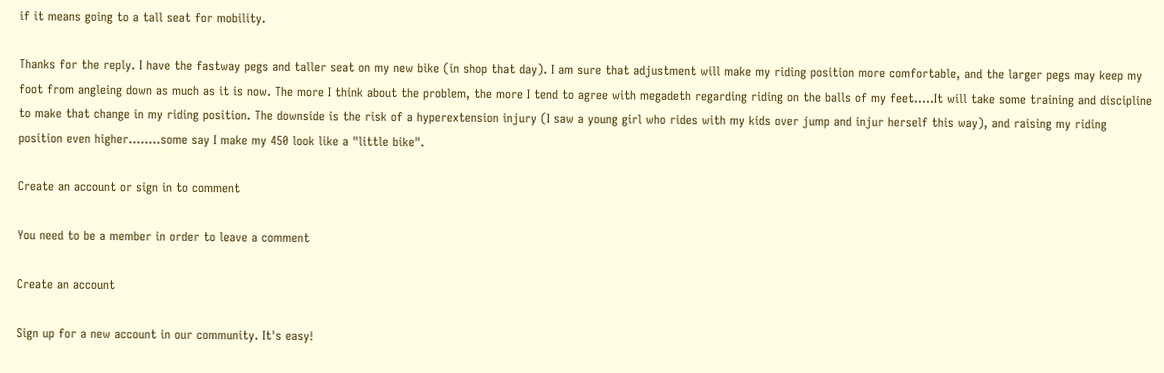if it means going to a tall seat for mobility.

Thanks for the reply. I have the fastway pegs and taller seat on my new bike (in shop that day). I am sure that adjustment will make my riding position more comfortable, and the larger pegs may keep my foot from angleing down as much as it is now. The more I think about the problem, the more I tend to agree with megadeth regarding riding on the balls of my feet.....It will take some training and discipline to make that change in my riding position. The downside is the risk of a hyperextension injury (I saw a young girl who rides with my kids over jump and injur herself this way), and raising my riding position even higher........some say I make my 450 look like a "little bike".

Create an account or sign in to comment

You need to be a member in order to leave a comment

Create an account

Sign up for a new account in our community. It's easy!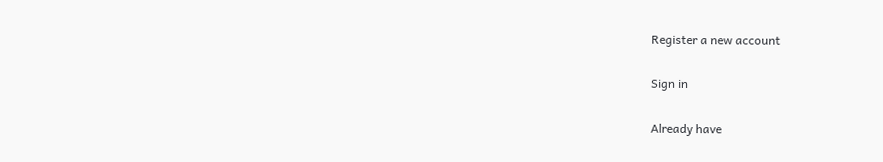Register a new account

Sign in

Already have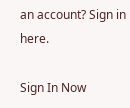an account? Sign in here.

Sign In Now